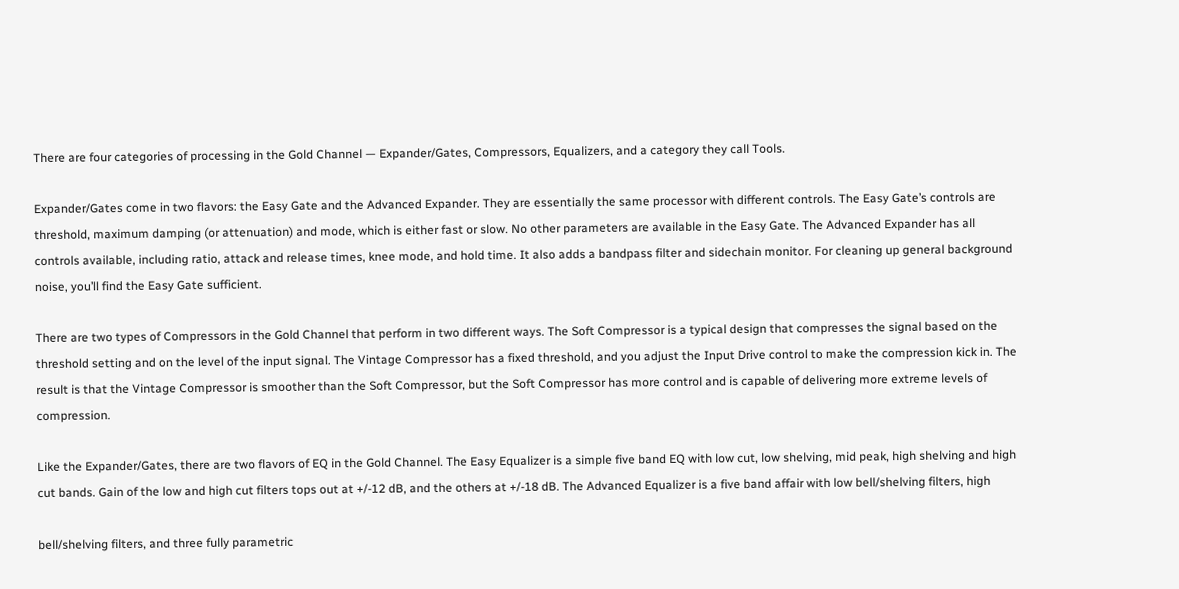There are four categories of processing in the Gold Channel — Expander/Gates, Compressors, Equalizers, and a category they call Tools.

Expander/Gates come in two flavors: the Easy Gate and the Advanced Expander. They are essentially the same processor with different controls. The Easy Gate’s controls are threshold, maximum damping (or attenuation) and mode, which is either fast or slow. No other parameters are available in the Easy Gate. The Advanced Expander has all controls available, including ratio, attack and release times, knee mode, and hold time. It also adds a bandpass filter and sidechain monitor. For cleaning up general background noise, you’ll find the Easy Gate sufficient.

There are two types of Compressors in the Gold Channel that perform in two different ways. The Soft Compressor is a typical design that compresses the signal based on the threshold setting and on the level of the input signal. The Vintage Compressor has a fixed threshold, and you adjust the Input Drive control to make the compression kick in. The result is that the Vintage Compressor is smoother than the Soft Compressor, but the Soft Compressor has more control and is capable of delivering more extreme levels of compression.

Like the Expander/Gates, there are two flavors of EQ in the Gold Channel. The Easy Equalizer is a simple five band EQ with low cut, low shelving, mid peak, high shelving and high cut bands. Gain of the low and high cut filters tops out at +/-12 dB, and the others at +/-18 dB. The Advanced Equalizer is a five band affair with low bell/shelving filters, high

bell/shelving filters, and three fully parametric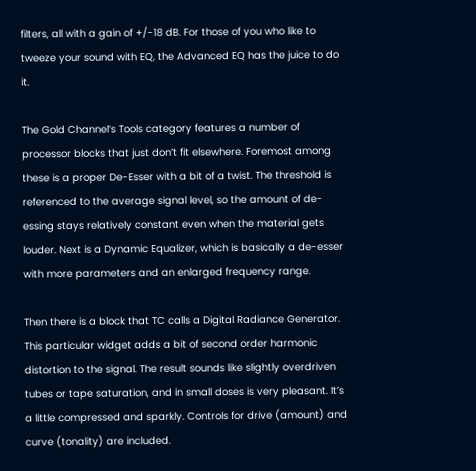filters, all with a gain of +/-18 dB. For those of you who like to tweeze your sound with EQ, the Advanced EQ has the juice to do it.

The Gold Channel’s Tools category features a number of processor blocks that just don’t fit elsewhere. Foremost among these is a proper De-Esser with a bit of a twist. The threshold is referenced to the average signal level, so the amount of de-essing stays relatively constant even when the material gets louder. Next is a Dynamic Equalizer, which is basically a de-esser with more parameters and an enlarged frequency range.

Then there is a block that TC calls a Digital Radiance Generator. This particular widget adds a bit of second order harmonic distortion to the signal. The result sounds like slightly overdriven tubes or tape saturation, and in small doses is very pleasant. It’s a little compressed and sparkly. Controls for drive (amount) and curve (tonality) are included.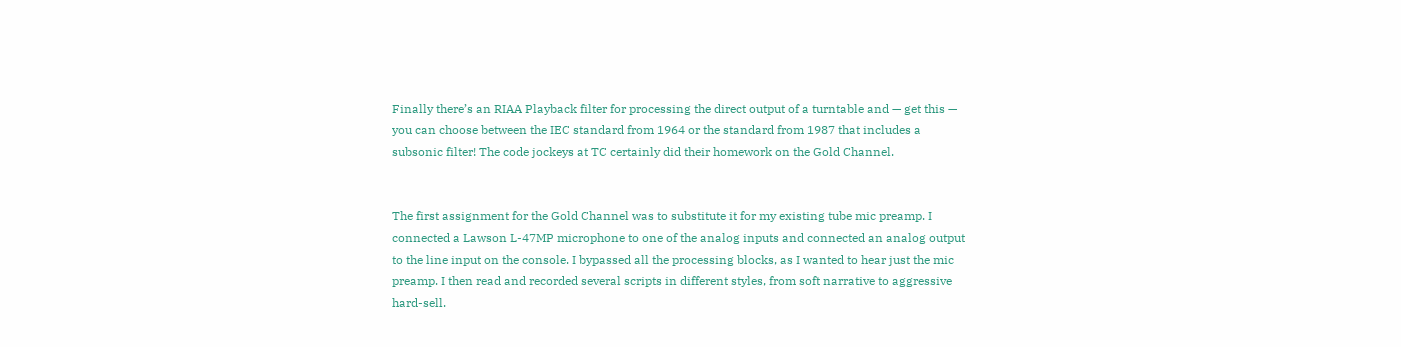Finally there’s an RIAA Playback filter for processing the direct output of a turntable and — get this — you can choose between the IEC standard from 1964 or the standard from 1987 that includes a subsonic filter! The code jockeys at TC certainly did their homework on the Gold Channel.


The first assignment for the Gold Channel was to substitute it for my existing tube mic preamp. I connected a Lawson L-47MP microphone to one of the analog inputs and connected an analog output to the line input on the console. I bypassed all the processing blocks, as I wanted to hear just the mic preamp. I then read and recorded several scripts in different styles, from soft narrative to aggressive hard-sell.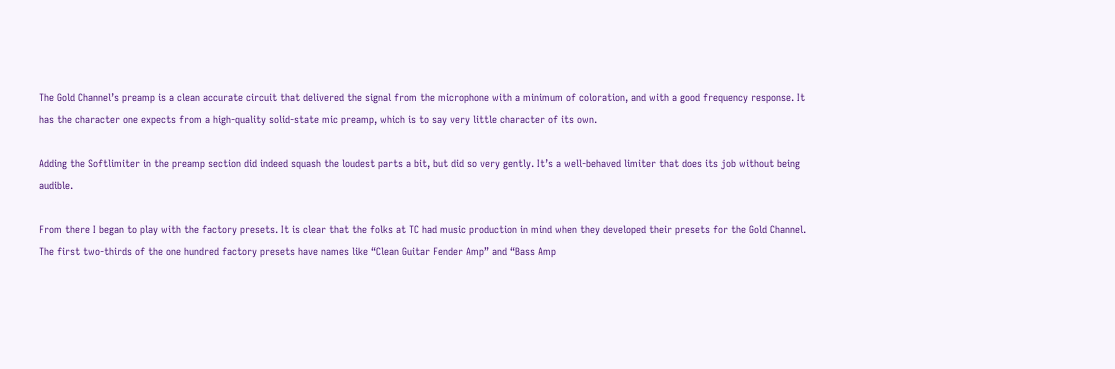The Gold Channel’s preamp is a clean accurate circuit that delivered the signal from the microphone with a minimum of coloration, and with a good frequency response. It has the character one expects from a high-quality solid-state mic preamp, which is to say very little character of its own.

Adding the Softlimiter in the preamp section did indeed squash the loudest parts a bit, but did so very gently. It’s a well-behaved limiter that does its job without being audible.

From there I began to play with the factory presets. It is clear that the folks at TC had music production in mind when they developed their presets for the Gold Channel. The first two-thirds of the one hundred factory presets have names like “Clean Guitar Fender Amp” and “Bass Amp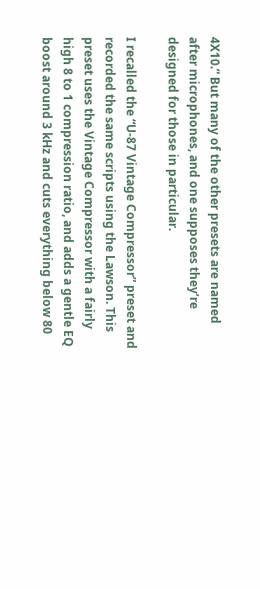4X10.” But many of the other presets are named after microphones, and one supposes they’re designed for those in particular.

I recalled the “U-87 Vintage Compressor” preset and recorded the same scripts using the Lawson. This preset uses the Vintage Compressor with a fairly high 8 to 1 compression ratio, and adds a gentle EQ boost around 3 kHz and cuts everything below 80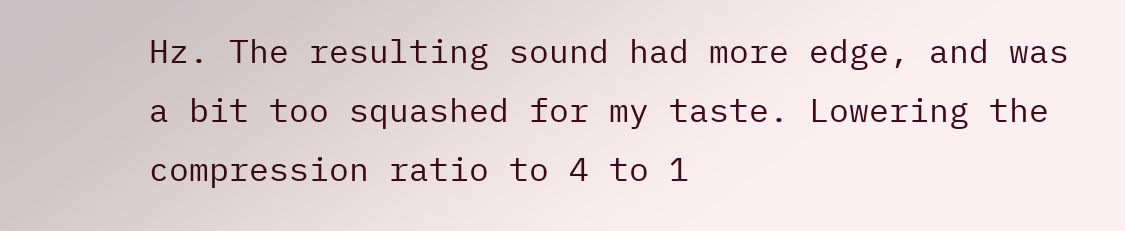Hz. The resulting sound had more edge, and was a bit too squashed for my taste. Lowering the compression ratio to 4 to 1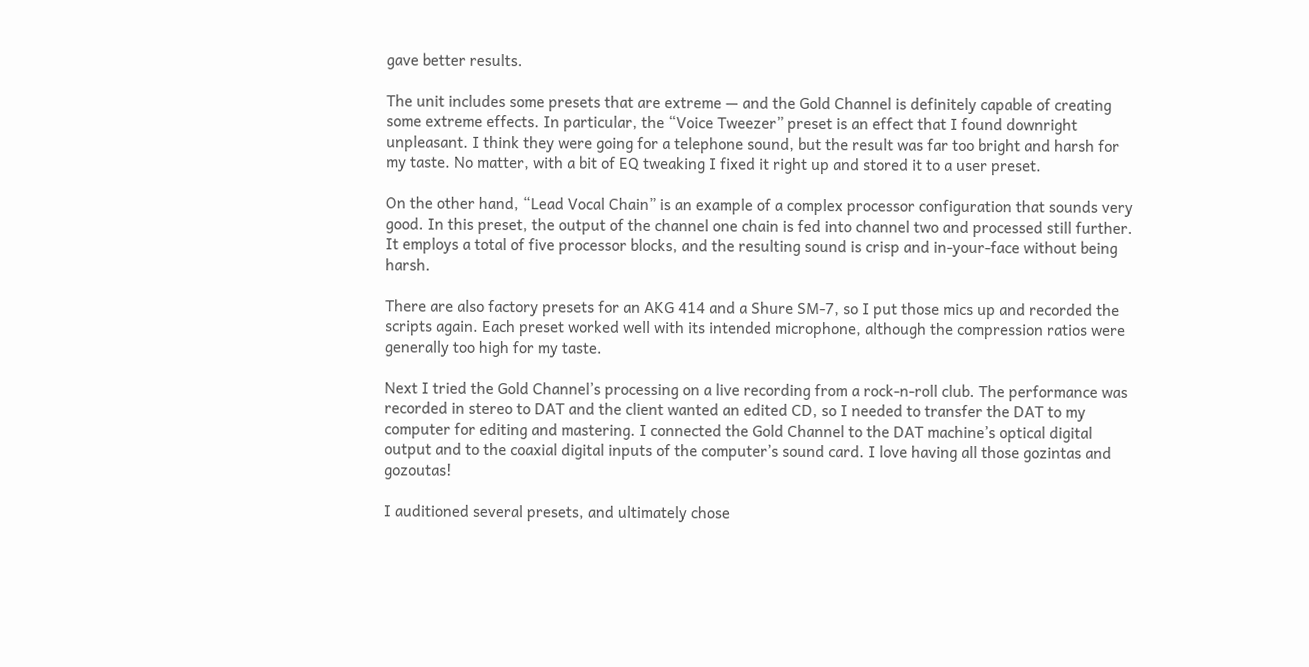gave better results.

The unit includes some presets that are extreme — and the Gold Channel is definitely capable of creating some extreme effects. In particular, the “Voice Tweezer” preset is an effect that I found downright unpleasant. I think they were going for a telephone sound, but the result was far too bright and harsh for my taste. No matter, with a bit of EQ tweaking I fixed it right up and stored it to a user preset.

On the other hand, “Lead Vocal Chain” is an example of a complex processor configuration that sounds very good. In this preset, the output of the channel one chain is fed into channel two and processed still further. It employs a total of five processor blocks, and the resulting sound is crisp and in-your-face without being harsh.

There are also factory presets for an AKG 414 and a Shure SM-7, so I put those mics up and recorded the scripts again. Each preset worked well with its intended microphone, although the compression ratios were generally too high for my taste.

Next I tried the Gold Channel’s processing on a live recording from a rock-n-roll club. The performance was recorded in stereo to DAT and the client wanted an edited CD, so I needed to transfer the DAT to my computer for editing and mastering. I connected the Gold Channel to the DAT machine’s optical digital output and to the coaxial digital inputs of the computer’s sound card. I love having all those gozintas and gozoutas!

I auditioned several presets, and ultimately chose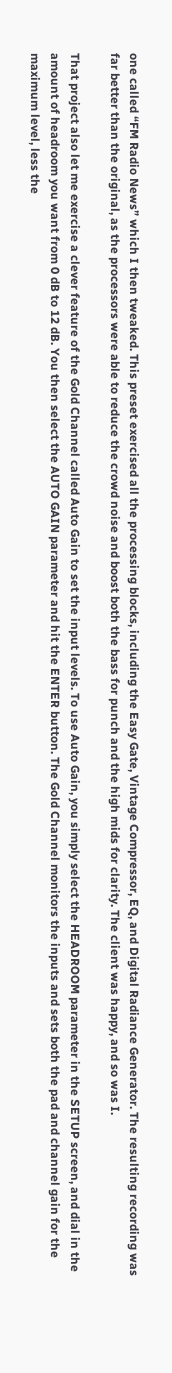one called “FM Radio News” which I then tweaked. This preset exercised all the processing blocks, including the Easy Gate, Vintage Compressor, EQ, and Digital Radiance Generator. The resulting recording was far better than the original, as the processors were able to reduce the crowd noise and boost both the bass for punch and the high mids for clarity. The client was happy, and so was I.

That project also let me exercise a clever feature of the Gold Channel called Auto Gain to set the input levels. To use Auto Gain, you simply select the HEADROOM parameter in the SETUP screen, and dial in the amount of headroom you want from 0 dB to 12 dB. You then select the AUTO GAIN parameter and hit the ENTER button. The Gold Channel monitors the inputs and sets both the pad and channel gain for the maximum level, less the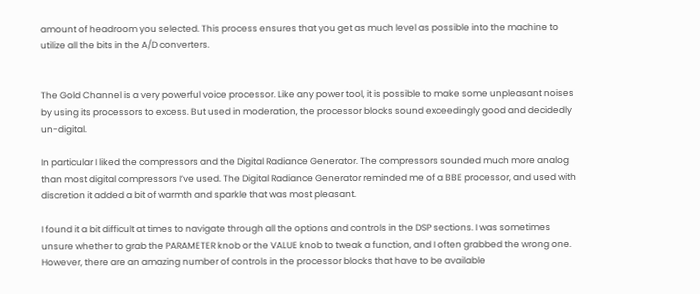amount of headroom you selected. This process ensures that you get as much level as possible into the machine to utilize all the bits in the A/D converters.


The Gold Channel is a very powerful voice processor. Like any power tool, it is possible to make some unpleasant noises by using its processors to excess. But used in moderation, the processor blocks sound exceedingly good and decidedly un-digital.

In particular I liked the compressors and the Digital Radiance Generator. The compressors sounded much more analog than most digital compressors I’ve used. The Digital Radiance Generator reminded me of a BBE processor, and used with discretion it added a bit of warmth and sparkle that was most pleasant.

I found it a bit difficult at times to navigate through all the options and controls in the DSP sections. I was sometimes unsure whether to grab the PARAMETER knob or the VALUE knob to tweak a function, and I often grabbed the wrong one. However, there are an amazing number of controls in the processor blocks that have to be available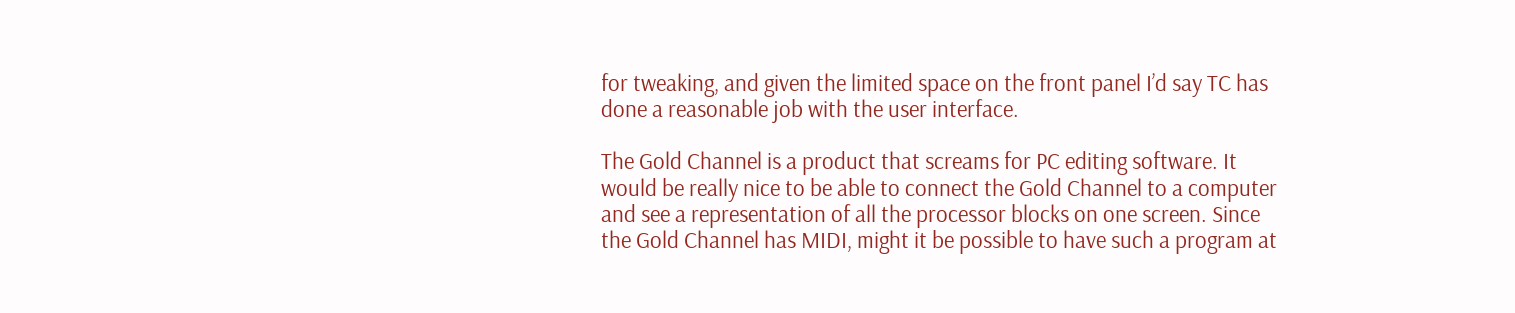for tweaking, and given the limited space on the front panel I’d say TC has done a reasonable job with the user interface.

The Gold Channel is a product that screams for PC editing software. It would be really nice to be able to connect the Gold Channel to a computer and see a representation of all the processor blocks on one screen. Since the Gold Channel has MIDI, might it be possible to have such a program at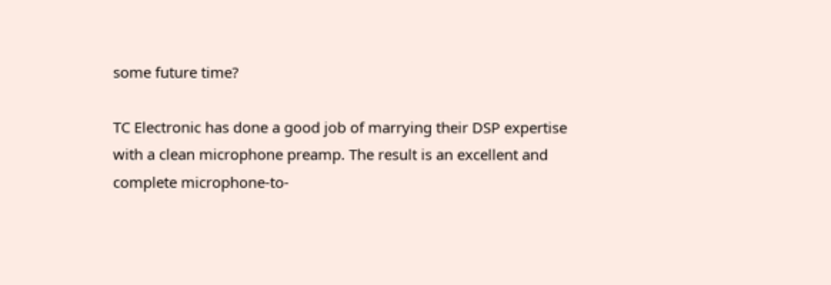some future time?

TC Electronic has done a good job of marrying their DSP expertise with a clean microphone preamp. The result is an excellent and complete microphone-to-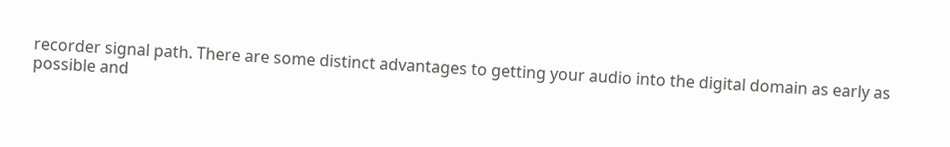recorder signal path. There are some distinct advantages to getting your audio into the digital domain as early as possible and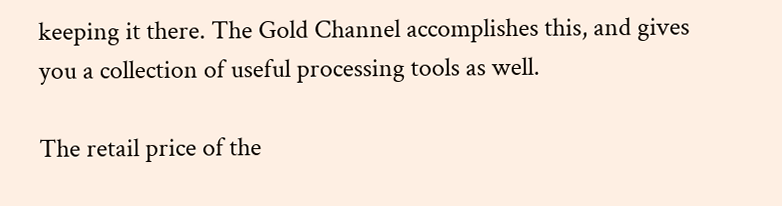keeping it there. The Gold Channel accomplishes this, and gives you a collection of useful processing tools as well.

The retail price of the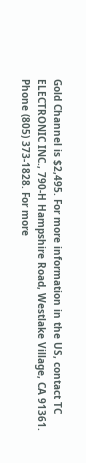Gold Channel is $2,495. For more information in the US, contact TC ELECTRONIC INC., 790-H Hampshire Road, Westlake Village, CA 91361. Phone (805) 373-1828. For more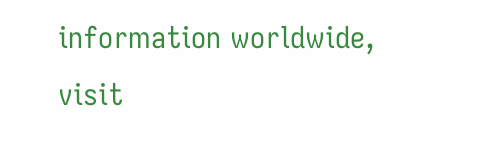information worldwide, visit